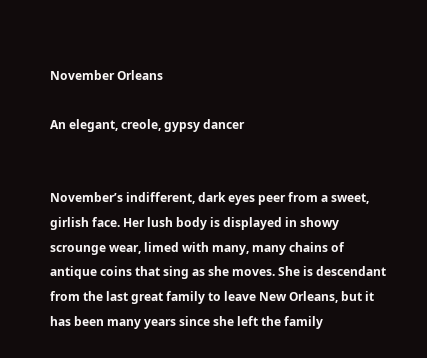November Orleans

An elegant, creole, gypsy dancer


November’s indifferent, dark eyes peer from a sweet, girlish face. Her lush body is displayed in showy scrounge wear, limed with many, many chains of antique coins that sing as she moves. She is descendant from the last great family to leave New Orleans, but it has been many years since she left the family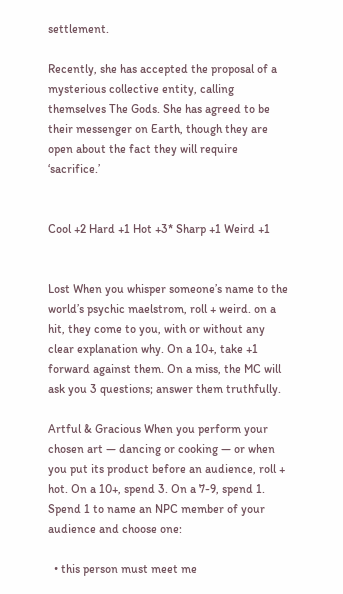settlement.

Recently, she has accepted the proposal of a mysterious collective entity, calling themselves The Gods. She has agreed to be their messenger on Earth, though they are open about the fact they will require ‘sacrifice.’


Cool +2 Hard +1 Hot +3* Sharp +1 Weird +1


Lost When you whisper someone’s name to the world’s psychic maelstrom, roll + weird. on a hit, they come to you, with or without any clear explanation why. On a 10+, take +1 forward against them. On a miss, the MC will ask you 3 questions; answer them truthfully.

Artful & Gracious When you perform your chosen art — dancing or cooking — or when you put its product before an audience, roll + hot. On a 10+, spend 3. On a 7-9, spend 1. Spend 1 to name an NPC member of your audience and choose one:

  • this person must meet me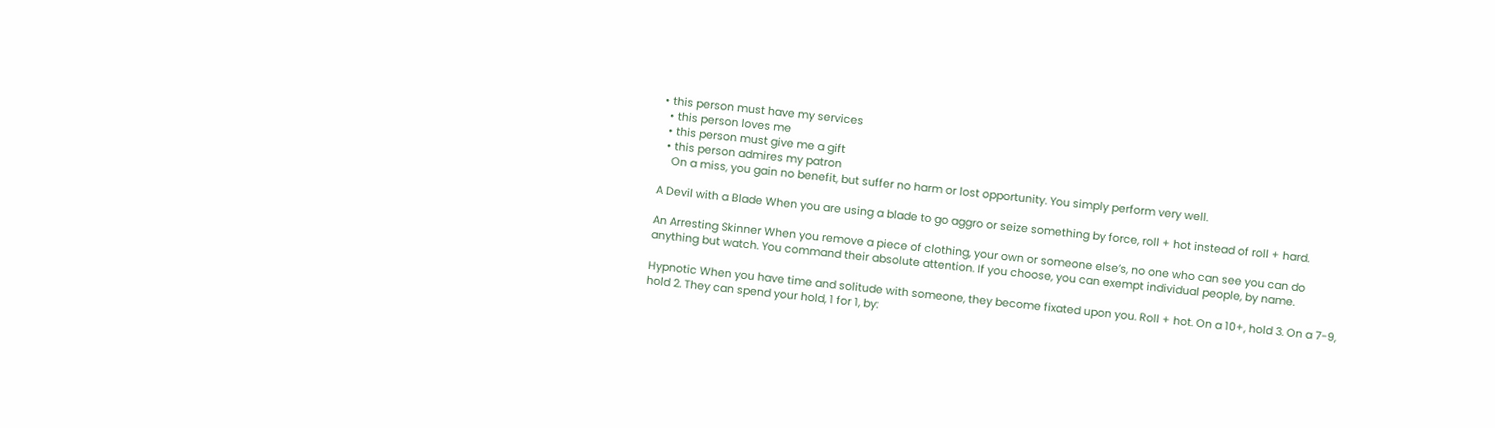• this person must have my services
  • this person loves me
  • this person must give me a gift
  • this person admires my patron
    On a miss, you gain no benefit, but suffer no harm or lost opportunity. You simply perform very well.

A Devil with a Blade When you are using a blade to go aggro or seize something by force, roll + hot instead of roll + hard.

An Arresting Skinner When you remove a piece of clothing, your own or someone else’s, no one who can see you can do anything but watch. You command their absolute attention. If you choose, you can exempt individual people, by name.

Hypnotic When you have time and solitude with someone, they become fixated upon you. Roll + hot. On a 10+, hold 3. On a 7-9, hold 2. They can spend your hold, 1 for 1, by: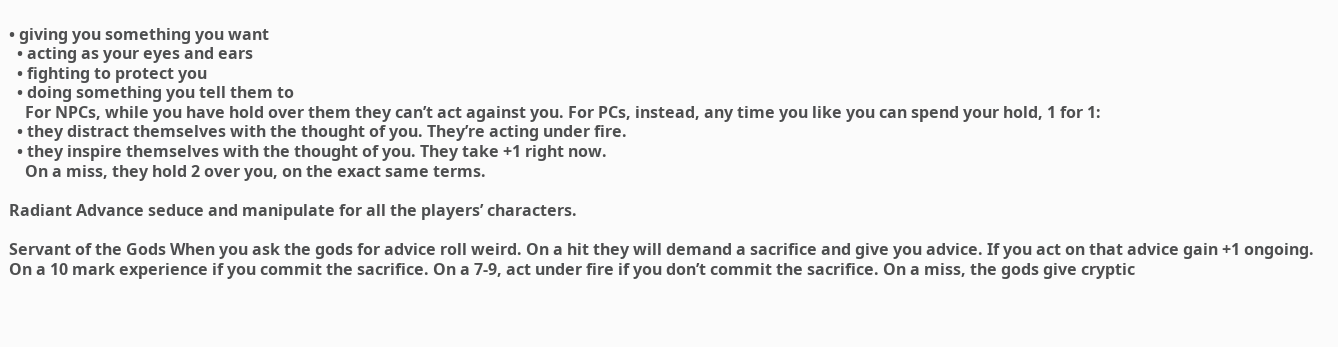• giving you something you want
  • acting as your eyes and ears
  • fighting to protect you
  • doing something you tell them to
    For NPCs, while you have hold over them they can’t act against you. For PCs, instead, any time you like you can spend your hold, 1 for 1:
  • they distract themselves with the thought of you. They’re acting under fire.
  • they inspire themselves with the thought of you. They take +1 right now.
    On a miss, they hold 2 over you, on the exact same terms.

Radiant Advance seduce and manipulate for all the players’ characters.

Servant of the Gods When you ask the gods for advice roll weird. On a hit they will demand a sacrifice and give you advice. If you act on that advice gain +1 ongoing. On a 10 mark experience if you commit the sacrifice. On a 7-9, act under fire if you don’t commit the sacrifice. On a miss, the gods give cryptic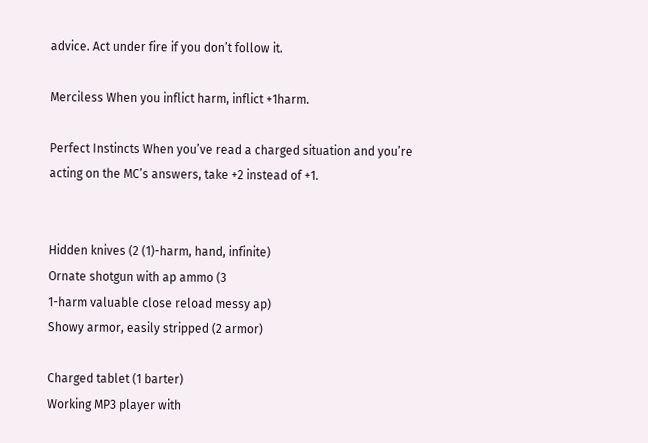advice. Act under fire if you don’t follow it.

Merciless When you inflict harm, inflict +1harm.

Perfect Instincts When you’ve read a charged situation and you’re acting on the MC’s answers, take +2 instead of +1.


Hidden knives (2 (1)-harm, hand, infinite)
Ornate shotgun with ap ammo (3
1-harm valuable close reload messy ap)
Showy armor, easily stripped (2 armor)

Charged tablet (1 barter)
Working MP3 player with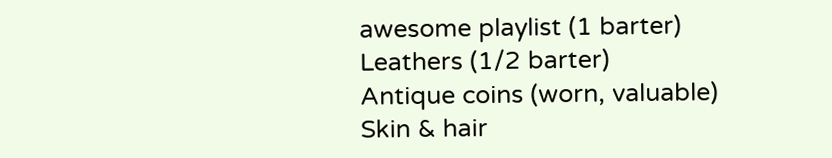awesome playlist (1 barter)
Leathers (1/2 barter)
Antique coins (worn, valuable)
Skin & hair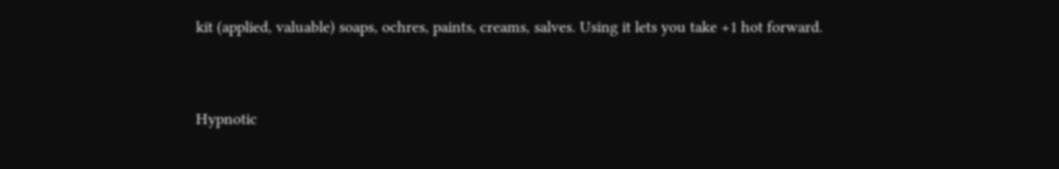kit (applied, valuable) soaps, ochres, paints, creams, salves. Using it lets you take +1 hot forward.


Hypnotic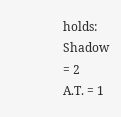holds:
Shadow = 2
A.T. = 1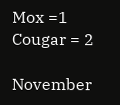Mox =1
Cougar = 2

November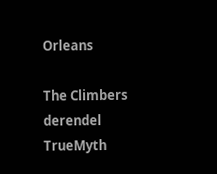Orleans

The Climbers derendel TrueMyth